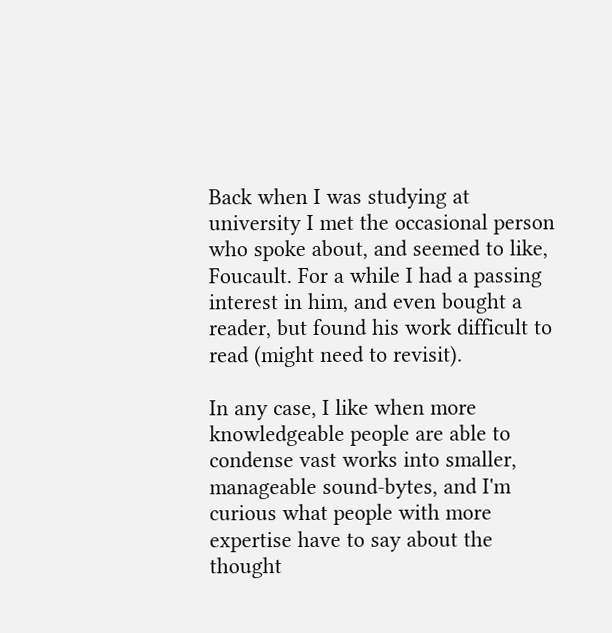Back when I was studying at university I met the occasional person who spoke about, and seemed to like, Foucault. For a while I had a passing interest in him, and even bought a reader, but found his work difficult to read (might need to revisit).

In any case, I like when more knowledgeable people are able to condense vast works into smaller, manageable sound-bytes, and I'm curious what people with more expertise have to say about the thought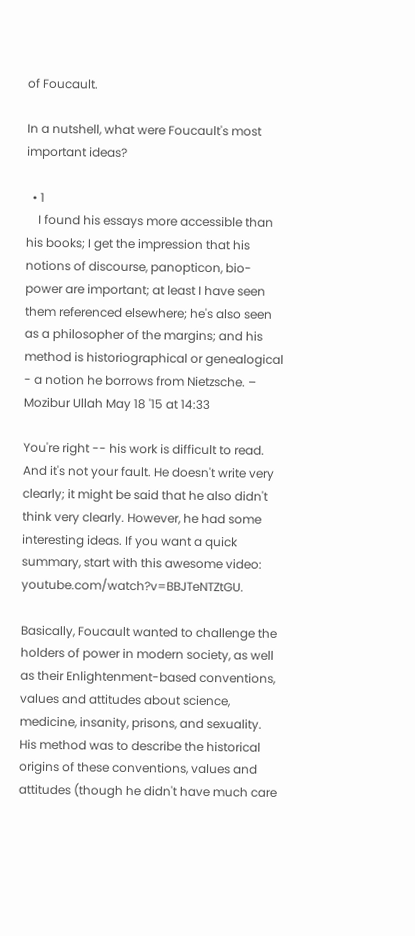of Foucault.

In a nutshell, what were Foucault's most important ideas?

  • 1
    I found his essays more accessible than his books; I get the impression that his notions of discourse, panopticon, bio-power are important; at least I have seen them referenced elsewhere; he's also seen as a philosopher of the margins; and his method is historiographical or genealogical - a notion he borrows from Nietzsche. – Mozibur Ullah May 18 '15 at 14:33

You're right -- his work is difficult to read. And it's not your fault. He doesn't write very clearly; it might be said that he also didn't think very clearly. However, he had some interesting ideas. If you want a quick summary, start with this awesome video: youtube.com/watch?v=BBJTeNTZtGU.

Basically, Foucault wanted to challenge the holders of power in modern society, as well as their Enlightenment-based conventions, values and attitudes about science, medicine, insanity, prisons, and sexuality. His method was to describe the historical origins of these conventions, values and attitudes (though he didn't have much care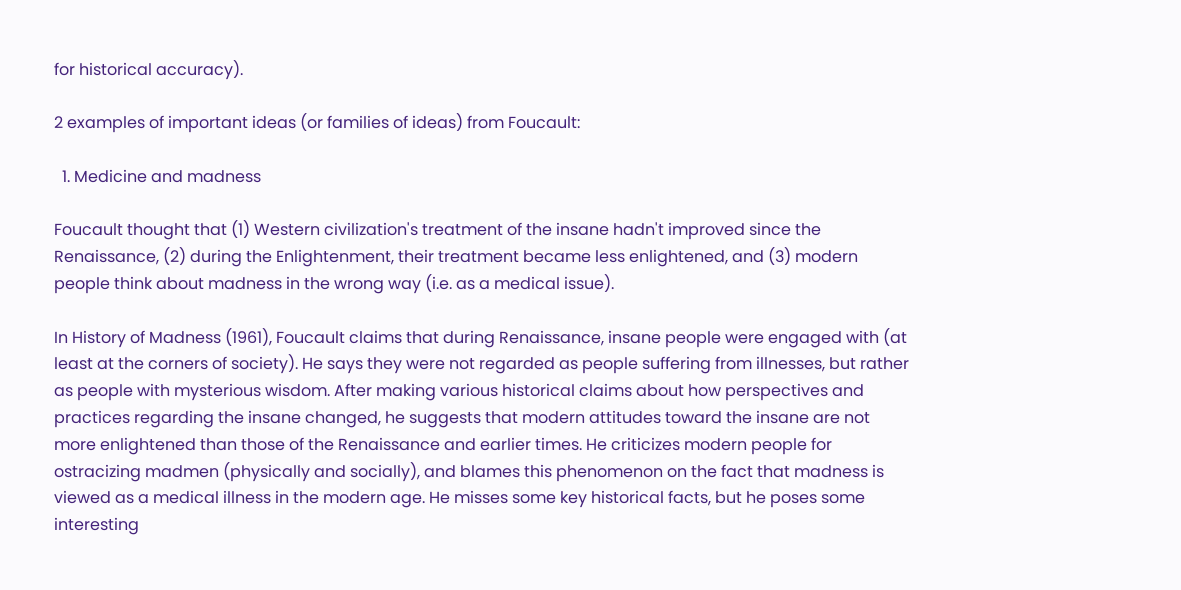for historical accuracy).

2 examples of important ideas (or families of ideas) from Foucault:

  1. Medicine and madness

Foucault thought that (1) Western civilization's treatment of the insane hadn't improved since the Renaissance, (2) during the Enlightenment, their treatment became less enlightened, and (3) modern people think about madness in the wrong way (i.e. as a medical issue).

In History of Madness (1961), Foucault claims that during Renaissance, insane people were engaged with (at least at the corners of society). He says they were not regarded as people suffering from illnesses, but rather as people with mysterious wisdom. After making various historical claims about how perspectives and practices regarding the insane changed, he suggests that modern attitudes toward the insane are not more enlightened than those of the Renaissance and earlier times. He criticizes modern people for ostracizing madmen (physically and socially), and blames this phenomenon on the fact that madness is viewed as a medical illness in the modern age. He misses some key historical facts, but he poses some interesting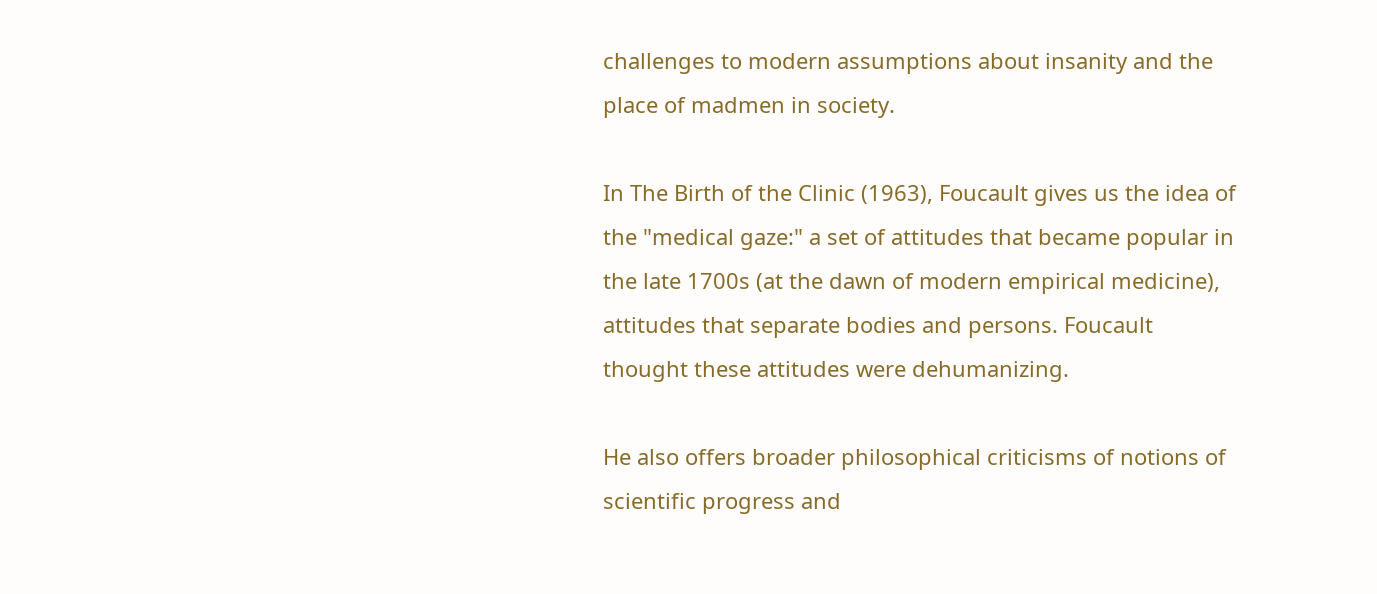challenges to modern assumptions about insanity and the place of madmen in society.

In The Birth of the Clinic (1963), Foucault gives us the idea of the "medical gaze:" a set of attitudes that became popular in the late 1700s (at the dawn of modern empirical medicine), attitudes that separate bodies and persons. Foucault thought these attitudes were dehumanizing.

He also offers broader philosophical criticisms of notions of scientific progress and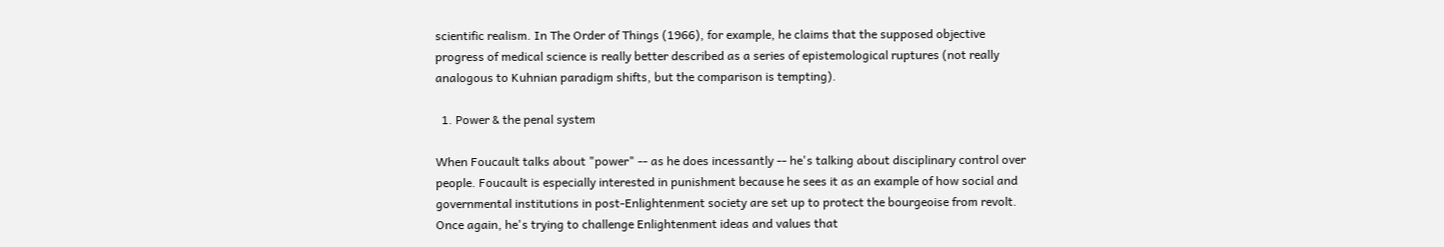scientific realism. In The Order of Things (1966), for example, he claims that the supposed objective progress of medical science is really better described as a series of epistemological ruptures (not really analogous to Kuhnian paradigm shifts, but the comparison is tempting).

  1. Power & the penal system

When Foucault talks about "power" -- as he does incessantly -- he's talking about disciplinary control over people. Foucault is especially interested in punishment because he sees it as an example of how social and governmental institutions in post-Enlightenment society are set up to protect the bourgeoise from revolt. Once again, he's trying to challenge Enlightenment ideas and values that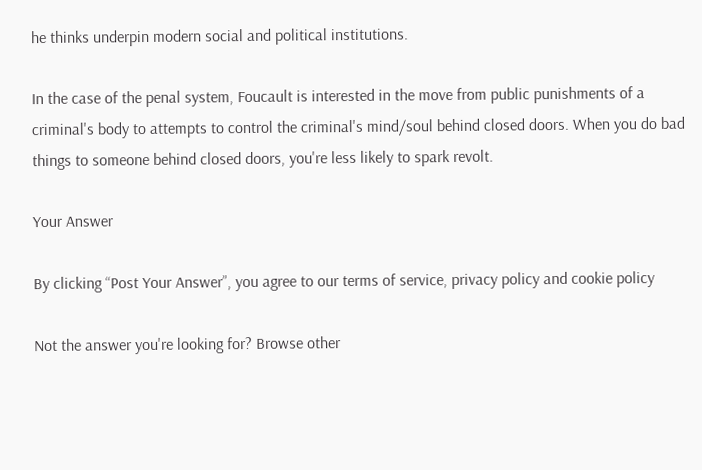he thinks underpin modern social and political institutions.

In the case of the penal system, Foucault is interested in the move from public punishments of a criminal's body to attempts to control the criminal's mind/soul behind closed doors. When you do bad things to someone behind closed doors, you're less likely to spark revolt.

Your Answer

By clicking “Post Your Answer”, you agree to our terms of service, privacy policy and cookie policy

Not the answer you're looking for? Browse other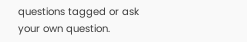questions tagged or ask your own question.